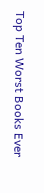Top Ten Worst Books Ever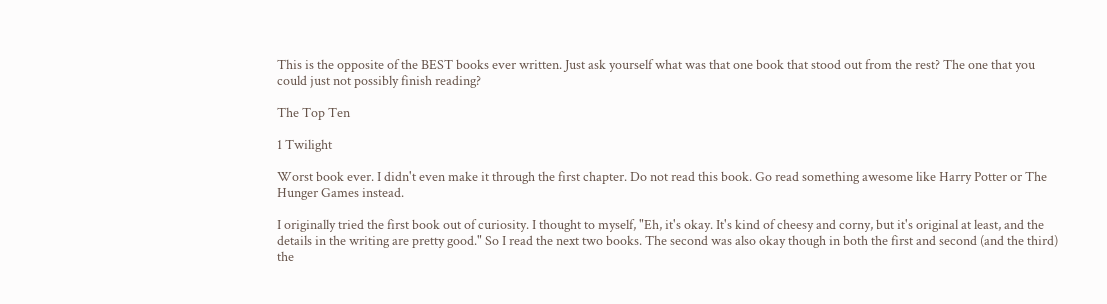This is the opposite of the BEST books ever written. Just ask yourself what was that one book that stood out from the rest? The one that you could just not possibly finish reading?

The Top Ten

1 Twilight

Worst book ever. I didn't even make it through the first chapter. Do not read this book. Go read something awesome like Harry Potter or The Hunger Games instead.

I originally tried the first book out of curiosity. I thought to myself, "Eh, it's okay. It's kind of cheesy and corny, but it's original at least, and the details in the writing are pretty good." So I read the next two books. The second was also okay though in both the first and second (and the third) the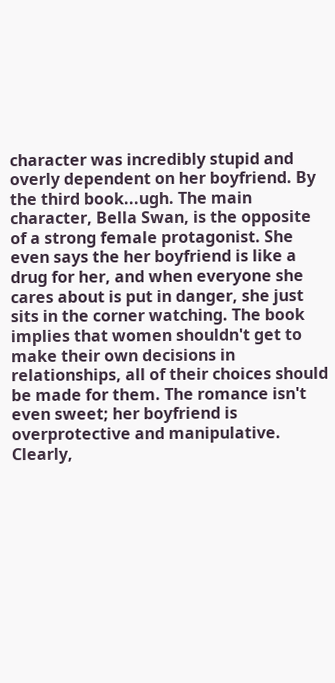character was incredibly stupid and overly dependent on her boyfriend. By the third book...ugh. The main character, Bella Swan, is the opposite of a strong female protagonist. She even says the her boyfriend is like a drug for her, and when everyone she cares about is put in danger, she just sits in the corner watching. The book implies that women shouldn't get to make their own decisions in relationships, all of their choices should be made for them. The romance isn't even sweet; her boyfriend is overprotective and manipulative. Clearly,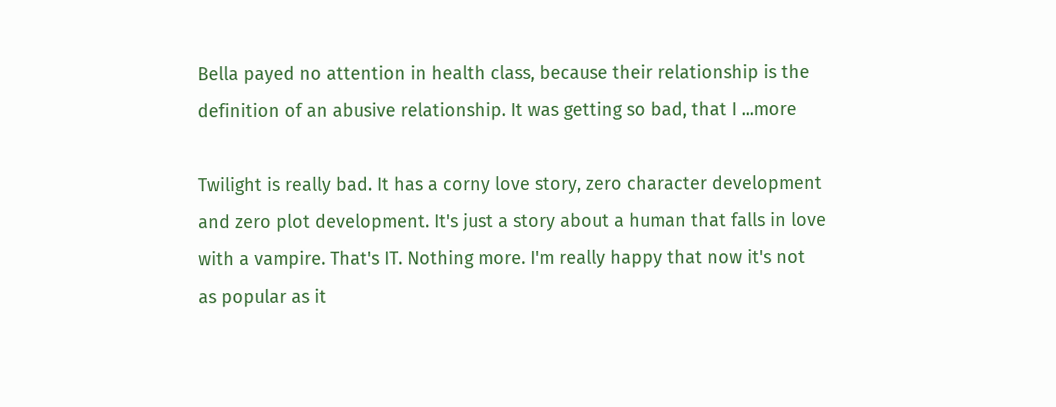Bella payed no attention in health class, because their relationship is the definition of an abusive relationship. It was getting so bad, that I ...more

Twilight is really bad. It has a corny love story, zero character development and zero plot development. It's just a story about a human that falls in love with a vampire. That's IT. Nothing more. I'm really happy that now it's not as popular as it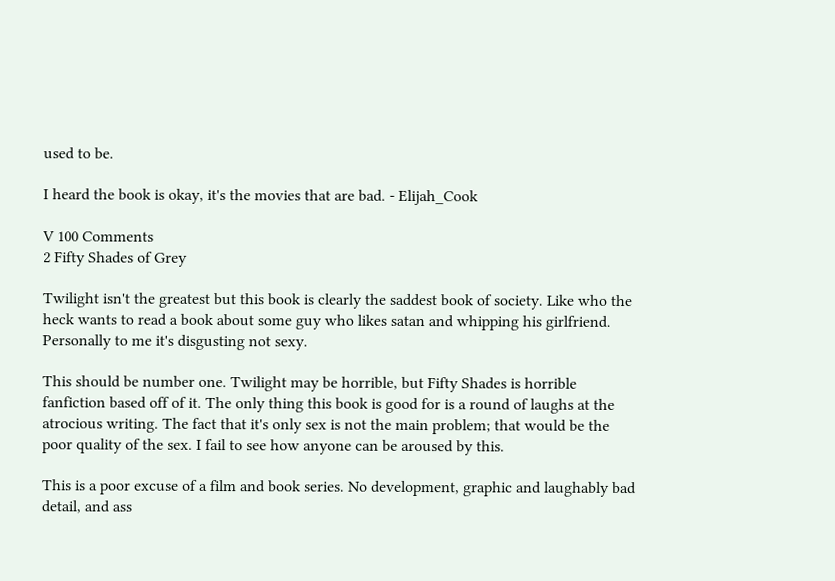used to be.

I heard the book is okay, it's the movies that are bad. - Elijah_Cook

V 100 Comments
2 Fifty Shades of Grey

Twilight isn't the greatest but this book is clearly the saddest book of society. Like who the heck wants to read a book about some guy who likes satan and whipping his girlfriend. Personally to me it's disgusting not sexy.

This should be number one. Twilight may be horrible, but Fifty Shades is horrible fanfiction based off of it. The only thing this book is good for is a round of laughs at the atrocious writing. The fact that it's only sex is not the main problem; that would be the poor quality of the sex. I fail to see how anyone can be aroused by this.

This is a poor excuse of a film and book series. No development, graphic and laughably bad detail, and ass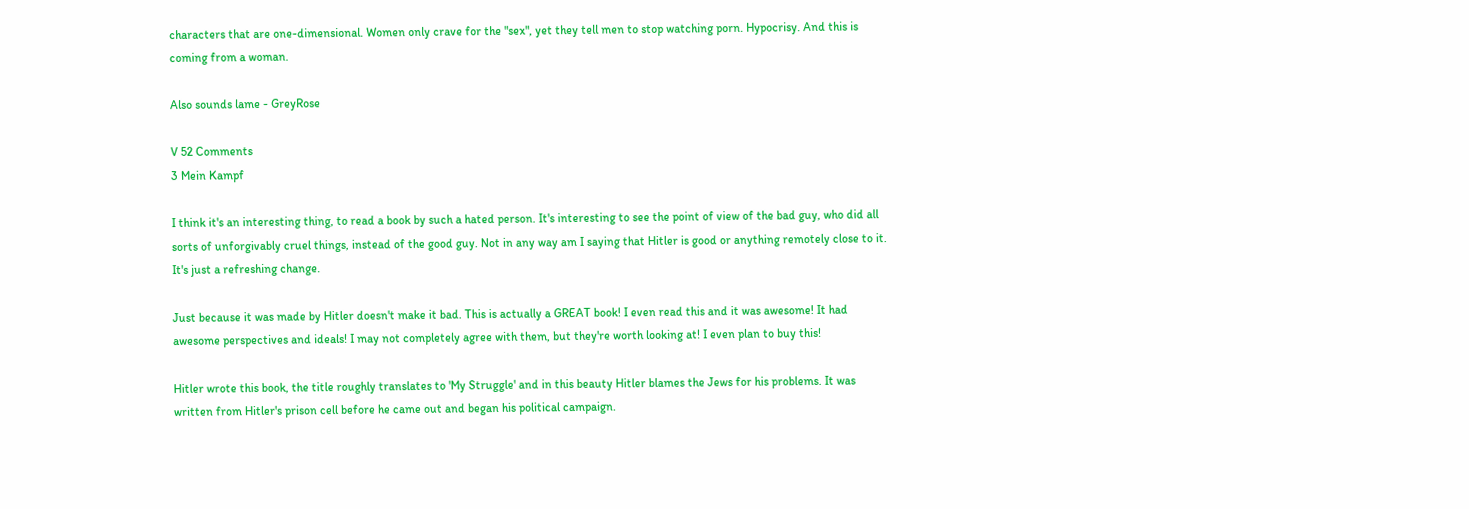characters that are one-dimensional. Women only crave for the "sex", yet they tell men to stop watching porn. Hypocrisy. And this is coming from a woman.

Also sounds lame - GreyRose

V 52 Comments
3 Mein Kampf

I think it's an interesting thing, to read a book by such a hated person. It's interesting to see the point of view of the bad guy, who did all sorts of unforgivably cruel things, instead of the good guy. Not in any way am I saying that Hitler is good or anything remotely close to it. It's just a refreshing change.

Just because it was made by Hitler doesn't make it bad. This is actually a GREAT book! I even read this and it was awesome! It had awesome perspectives and ideals! I may not completely agree with them, but they're worth looking at! I even plan to buy this!

Hitler wrote this book, the title roughly translates to 'My Struggle' and in this beauty Hitler blames the Jews for his problems. It was written from Hitler's prison cell before he came out and began his political campaign.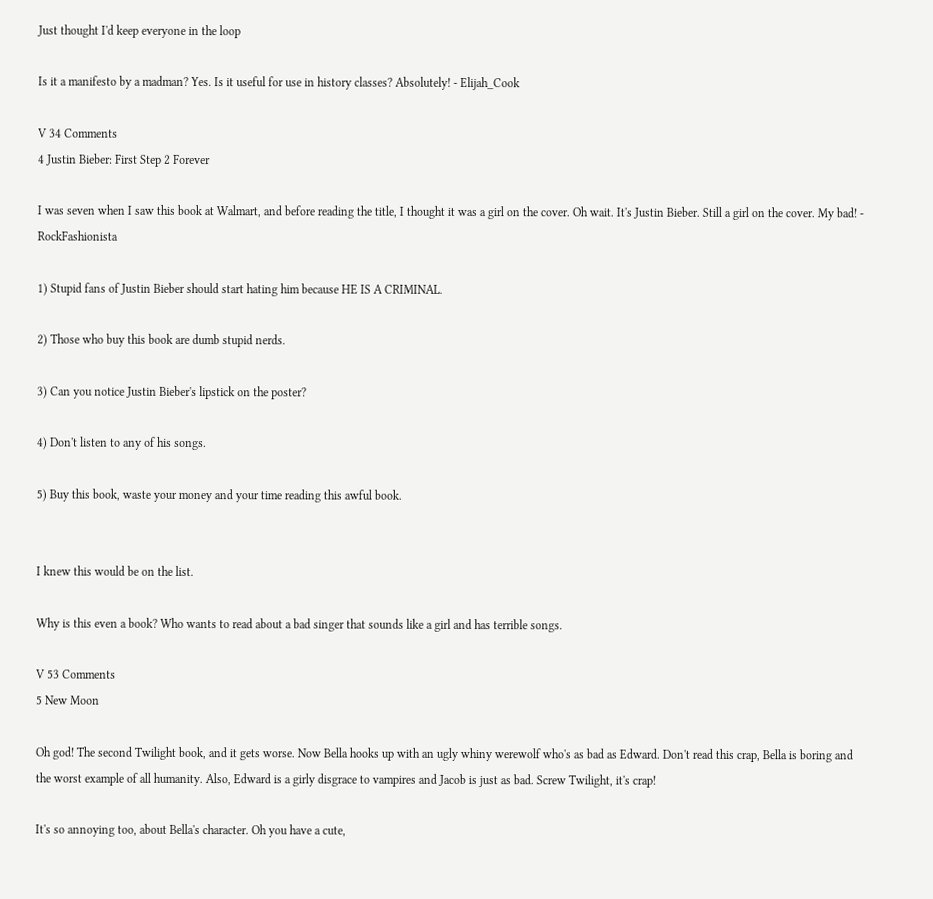Just thought I'd keep everyone in the loop

Is it a manifesto by a madman? Yes. Is it useful for use in history classes? Absolutely! - Elijah_Cook

V 34 Comments
4 Justin Bieber: First Step 2 Forever

I was seven when I saw this book at Walmart, and before reading the title, I thought it was a girl on the cover. Oh wait. It's Justin Bieber. Still a girl on the cover. My bad! - RockFashionista

1) Stupid fans of Justin Bieber should start hating him because HE IS A CRIMINAL.

2) Those who buy this book are dumb stupid nerds.

3) Can you notice Justin Bieber's lipstick on the poster?

4) Don't listen to any of his songs.

5) Buy this book, waste your money and your time reading this awful book.


I knew this would be on the list.

Why is this even a book? Who wants to read about a bad singer that sounds like a girl and has terrible songs.

V 53 Comments
5 New Moon

Oh god! The second Twilight book, and it gets worse. Now Bella hooks up with an ugly whiny werewolf who's as bad as Edward. Don't read this crap, Bella is boring and the worst example of all humanity. Also, Edward is a girly disgrace to vampires and Jacob is just as bad. Screw Twilight, it's crap!

It's so annoying too, about Bella's character. Oh you have a cute,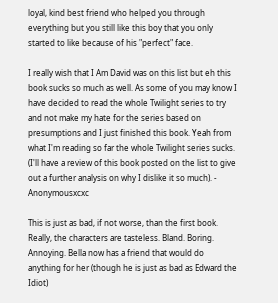loyal, kind best friend who helped you through everything but you still like this boy that you only started to like because of his "perfect" face.

I really wish that I Am David was on this list but eh this book sucks so much as well. As some of you may know I have decided to read the whole Twilight series to try and not make my hate for the series based on presumptions and I just finished this book. Yeah from what I'm reading so far the whole Twilight series sucks. (I'll have a review of this book posted on the list to give out a further analysis on why I dislike it so much). - Anonymousxcxc

This is just as bad, if not worse, than the first book. Really, the characters are tasteless. Bland. Boring. Annoying. Bella now has a friend that would do anything for her (though he is just as bad as Edward the Idiot)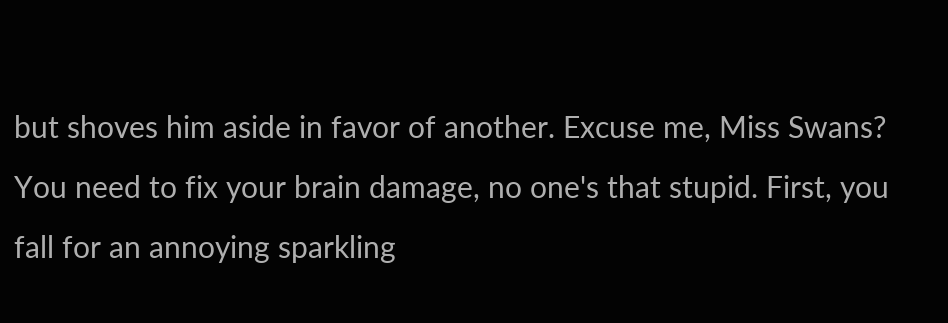but shoves him aside in favor of another. Excuse me, Miss Swans? You need to fix your brain damage, no one's that stupid. First, you fall for an annoying sparkling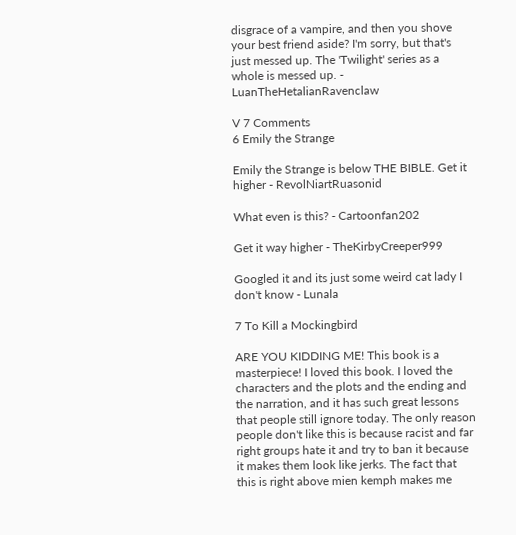disgrace of a vampire, and then you shove your best friend aside? I'm sorry, but that's just messed up. The 'Twilight' series as a whole is messed up. - LuanTheHetalianRavenclaw

V 7 Comments
6 Emily the Strange

Emily the Strange is below THE BIBLE. Get it higher - RevolNiartRuasonid

What even is this? - Cartoonfan202

Get it way higher - TheKirbyCreeper999

Googled it and its just some weird cat lady I don't know - Lunala

7 To Kill a Mockingbird

ARE YOU KIDDING ME! This book is a masterpiece! I loved this book. I loved the characters and the plots and the ending and the narration, and it has such great lessons that people still ignore today. The only reason people don't like this is because racist and far right groups hate it and try to ban it because it makes them look like jerks. The fact that this is right above mien kemph makes me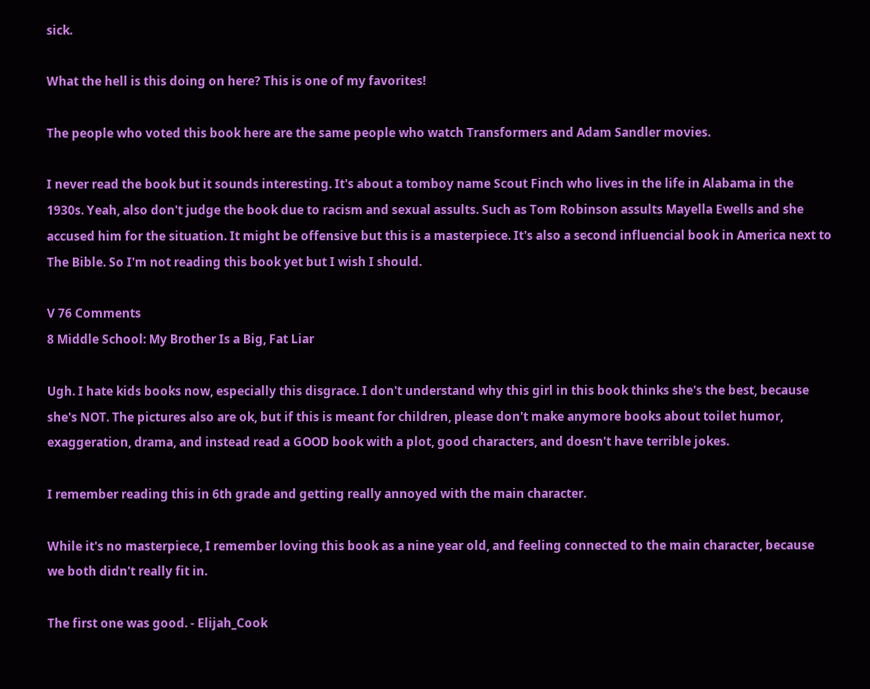sick.

What the hell is this doing on here? This is one of my favorites!

The people who voted this book here are the same people who watch Transformers and Adam Sandler movies.

I never read the book but it sounds interesting. It's about a tomboy name Scout Finch who lives in the life in Alabama in the 1930s. Yeah, also don't judge the book due to racism and sexual assults. Such as Tom Robinson assults Mayella Ewells and she accused him for the situation. It might be offensive but this is a masterpiece. It's also a second influencial book in America next to The Bible. So I'm not reading this book yet but I wish I should.

V 76 Comments
8 Middle School: My Brother Is a Big, Fat Liar

Ugh. I hate kids books now, especially this disgrace. I don't understand why this girl in this book thinks she's the best, because she's NOT. The pictures also are ok, but if this is meant for children, please don't make anymore books about toilet humor, exaggeration, drama, and instead read a GOOD book with a plot, good characters, and doesn't have terrible jokes.

I remember reading this in 6th grade and getting really annoyed with the main character.

While it's no masterpiece, I remember loving this book as a nine year old, and feeling connected to the main character, because we both didn't really fit in.

The first one was good. - Elijah_Cook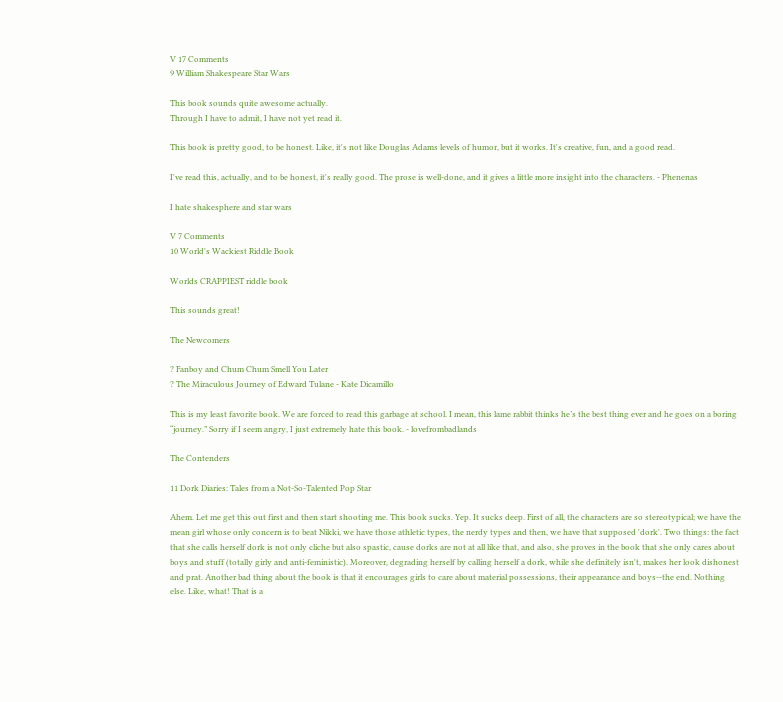V 17 Comments
9 William Shakespeare Star Wars

This book sounds quite awesome actually.
Through I have to admit, I have not yet read it.

This book is pretty good, to be honest. Like, it's not like Douglas Adams levels of humor, but it works. It's creative, fun, and a good read.

I've read this, actually, and to be honest, it's really good. The prose is well-done, and it gives a little more insight into the characters. - Phenenas

I hate shakesphere and star wars

V 7 Comments
10 World's Wackiest Riddle Book

Worlds CRAPPIEST riddle book

This sounds great!

The Newcomers

? Fanboy and Chum Chum Smell You Later
? The Miraculous Journey of Edward Tulane - Kate Dicamillo

This is my least favorite book. We are forced to read this garbage at school. I mean, this lame rabbit thinks he’s the best thing ever and he goes on a boring “journey.” Sorry if I seem angry, I just extremely hate this book. - lovefrombadlands

The Contenders

11 Dork Diaries: Tales from a Not-So-Talented Pop Star

Ahem. Let me get this out first and then start shooting me. This book sucks. Yep. It sucks deep. First of all, the characters are so stereotypical; we have the mean girl whose only concern is to beat Nikki, we have those athletic types, the nerdy types and then, we have that supposed 'dork'. Two things: the fact that she calls herself dork is not only cliche but also spastic, cause dorks are not at all like that, and also, she proves in the book that she only cares about boys and stuff (totally girly and anti-feministic). Moreover, degrading herself by calling herself a dork, while she definitely isn't, makes her look dishonest and prat. Another bad thing about the book is that it encourages girls to care about material possessions, their appearance and boys--the end. Nothing else. Like, what! That is a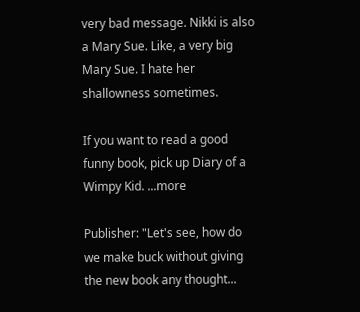very bad message. Nikki is also a Mary Sue. Like, a very big Mary Sue. I hate her shallowness sometimes.

If you want to read a good funny book, pick up Diary of a Wimpy Kid. ...more

Publisher: "Let's see, how do we make buck without giving the new book any thought...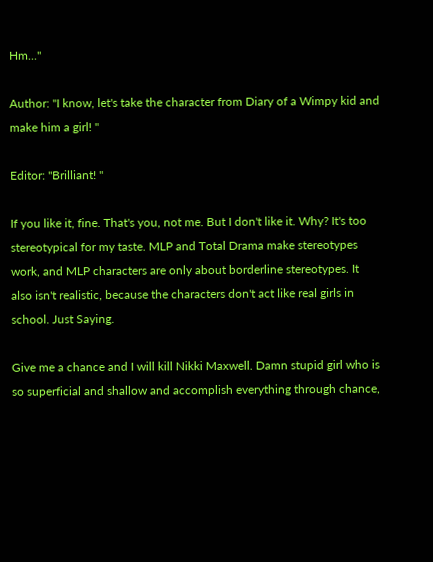Hm..."

Author: "I know, let's take the character from Diary of a Wimpy kid and make him a girl! "

Editor: "Brilliant! "

If you like it, fine. That's you, not me. But I don't like it. Why? It's too stereotypical for my taste. MLP and Total Drama make stereotypes work, and MLP characters are only about borderline stereotypes. It also isn't realistic, because the characters don't act like real girls in school. Just Saying.

Give me a chance and I will kill Nikki Maxwell. Damn stupid girl who is so superficial and shallow and accomplish everything through chance,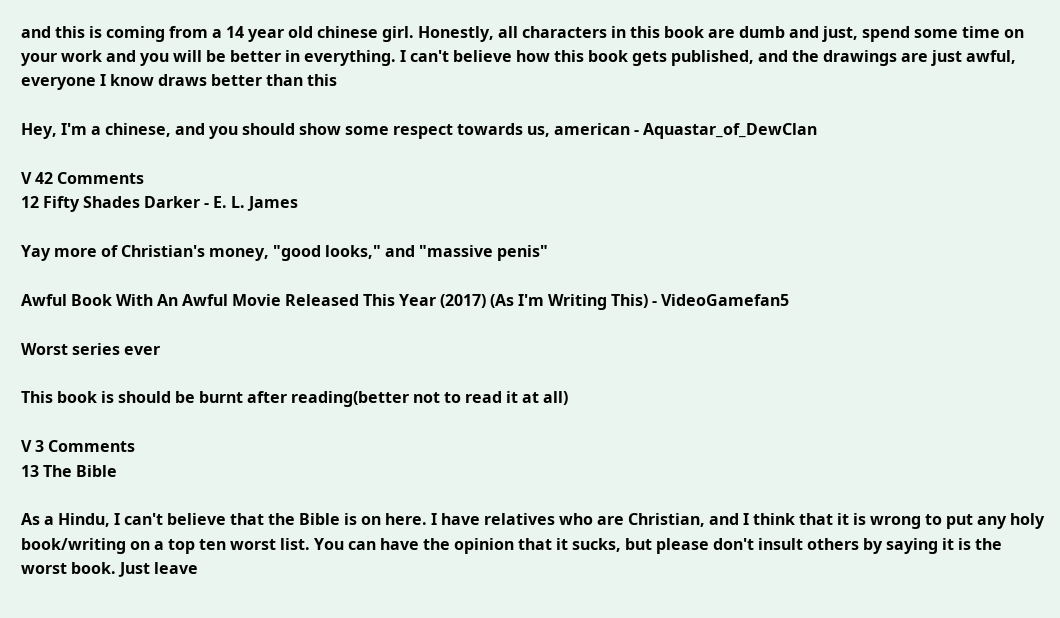and this is coming from a 14 year old chinese girl. Honestly, all characters in this book are dumb and just, spend some time on your work and you will be better in everything. I can't believe how this book gets published, and the drawings are just awful, everyone I know draws better than this

Hey, I'm a chinese, and you should show some respect towards us, american - Aquastar_of_DewClan

V 42 Comments
12 Fifty Shades Darker - E. L. James

Yay more of Christian's money, "good looks," and "massive penis"

Awful Book With An Awful Movie Released This Year (2017) (As I'm Writing This) - VideoGamefan5

Worst series ever

This book is should be burnt after reading(better not to read it at all)

V 3 Comments
13 The Bible

As a Hindu, I can't believe that the Bible is on here. I have relatives who are Christian, and I think that it is wrong to put any holy book/writing on a top ten worst list. You can have the opinion that it sucks, but please don't insult others by saying it is the worst book. Just leave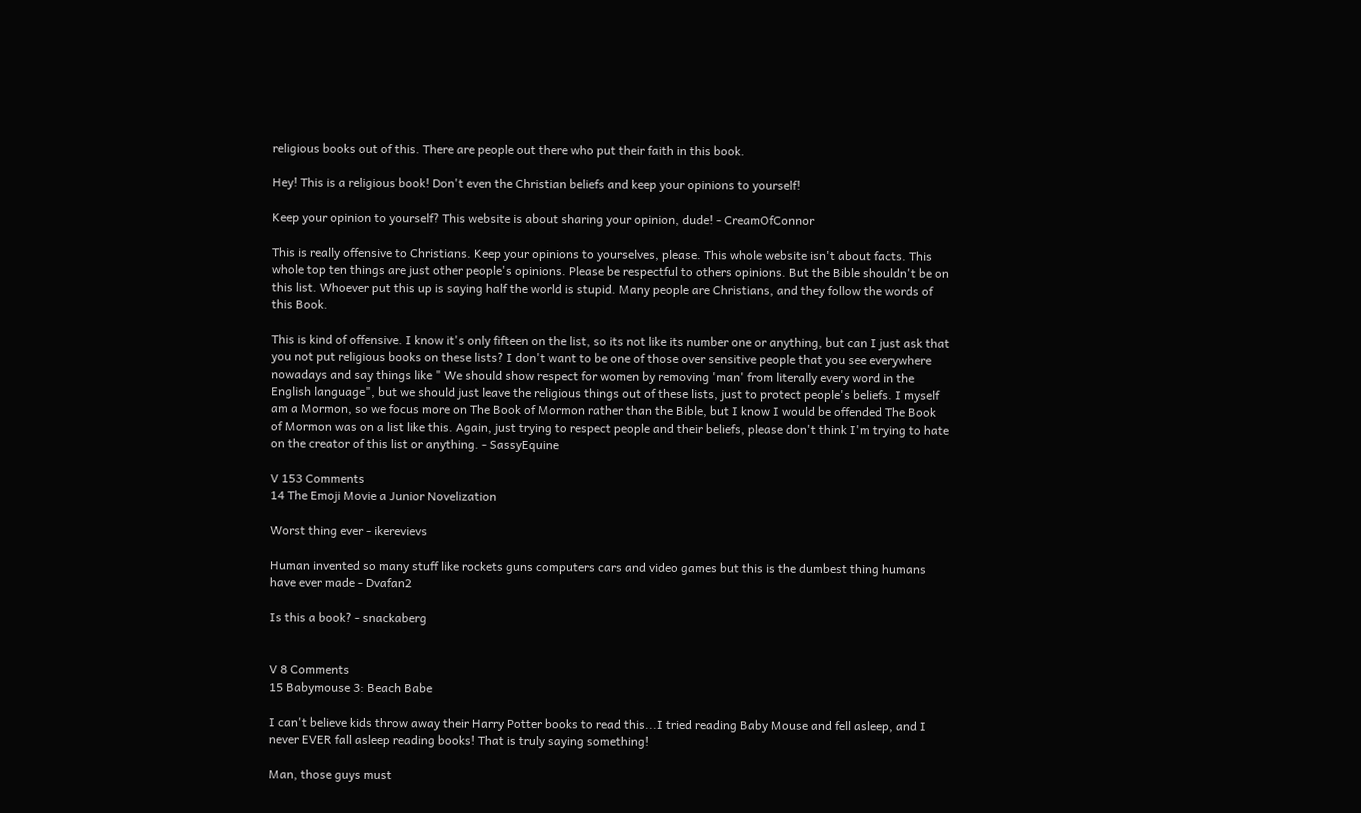religious books out of this. There are people out there who put their faith in this book.

Hey! This is a religious book! Don't even the Christian beliefs and keep your opinions to yourself!

Keep your opinion to yourself? This website is about sharing your opinion, dude! - CreamOfConnor

This is really offensive to Christians. Keep your opinions to yourselves, please. This whole website isn't about facts. This whole top ten things are just other people's opinions. Please be respectful to others opinions. But the Bible shouldn't be on this list. Whoever put this up is saying half the world is stupid. Many people are Christians, and they follow the words of this Book.

This is kind of offensive. I know it's only fifteen on the list, so its not like its number one or anything, but can I just ask that you not put religious books on these lists? I don't want to be one of those over sensitive people that you see everywhere nowadays and say things like " We should show respect for women by removing 'man' from literally every word in the English language", but we should just leave the religious things out of these lists, just to protect people's beliefs. I myself am a Mormon, so we focus more on The Book of Mormon rather than the Bible, but I know I would be offended The Book of Mormon was on a list like this. Again, just trying to respect people and their beliefs, please don't think I'm trying to hate on the creator of this list or anything. - SassyEquine

V 153 Comments
14 The Emoji Movie a Junior Novelization

Worst thing ever - ikerevievs

Human invented so many stuff like rockets guns computers cars and video games but this is the dumbest thing humans have ever made - Dvafan2

Is this a book? - snackaberg


V 8 Comments
15 Babymouse 3: Beach Babe

I can't believe kids throw away their Harry Potter books to read this...I tried reading Baby Mouse and fell asleep, and I never EVER fall asleep reading books! That is truly saying something!

Man, those guys must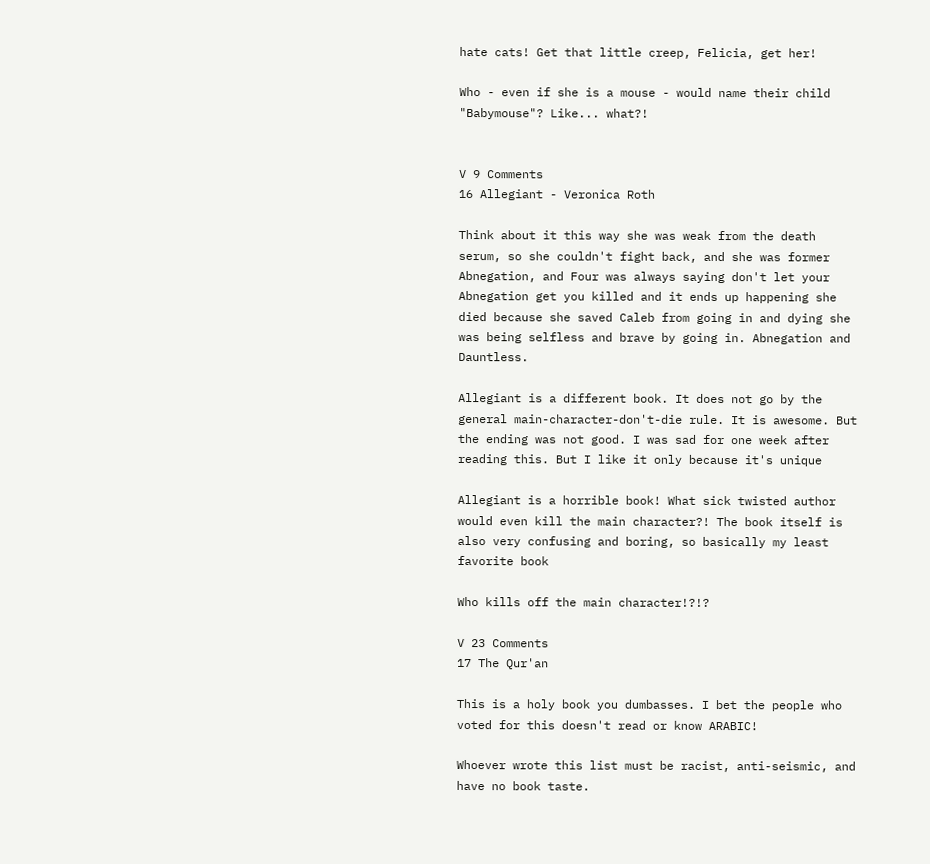hate cats! Get that little creep, Felicia, get her!

Who - even if she is a mouse - would name their child "Babymouse"? Like... what?!


V 9 Comments
16 Allegiant - Veronica Roth

Think about it this way she was weak from the death serum, so she couldn't fight back, and she was former Abnegation, and Four was always saying don't let your Abnegation get you killed and it ends up happening she died because she saved Caleb from going in and dying she was being selfless and brave by going in. Abnegation and Dauntless.

Allegiant is a different book. It does not go by the general main-character-don't-die rule. It is awesome. But the ending was not good. I was sad for one week after reading this. But I like it only because it's unique

Allegiant is a horrible book! What sick twisted author would even kill the main character?! The book itself is also very confusing and boring, so basically my least favorite book

Who kills off the main character!?!?

V 23 Comments
17 The Qur'an

This is a holy book you dumbasses. I bet the people who voted for this doesn't read or know ARABIC!

Whoever wrote this list must be racist, anti-seismic, and have no book taste.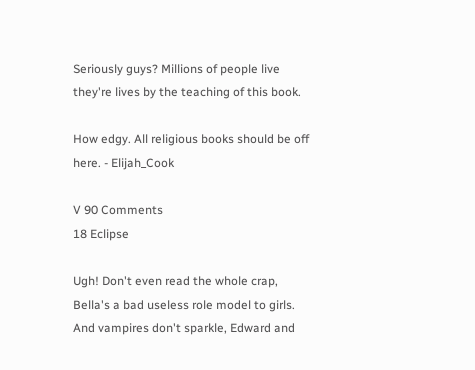Seriously guys? Millions of people live they're lives by the teaching of this book.

How edgy. All religious books should be off here. - Elijah_Cook

V 90 Comments
18 Eclipse

Ugh! Don't even read the whole crap, Bella's a bad useless role model to girls. And vampires don't sparkle, Edward and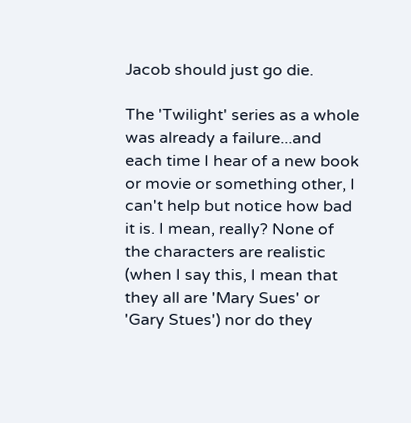Jacob should just go die.

The 'Twilight' series as a whole was already a failure...and each time I hear of a new book or movie or something other, I can't help but notice how bad it is. I mean, really? None of the characters are realistic (when I say this, I mean that they all are 'Mary Sues' or 'Gary Stues') nor do they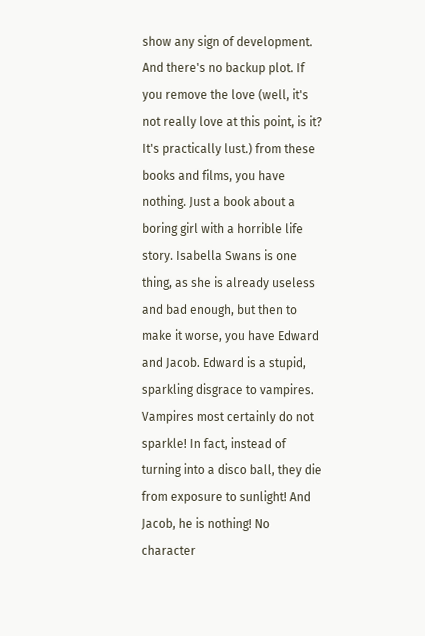show any sign of development. And there's no backup plot. If you remove the love (well, it's not really love at this point, is it? It's practically lust.) from these books and films, you have nothing. Just a book about a boring girl with a horrible life story. Isabella Swans is one thing, as she is already useless and bad enough, but then to make it worse, you have Edward and Jacob. Edward is a stupid, sparkling disgrace to vampires. Vampires most certainly do not sparkle! In fact, instead of turning into a disco ball, they die from exposure to sunlight! And Jacob, he is nothing! No character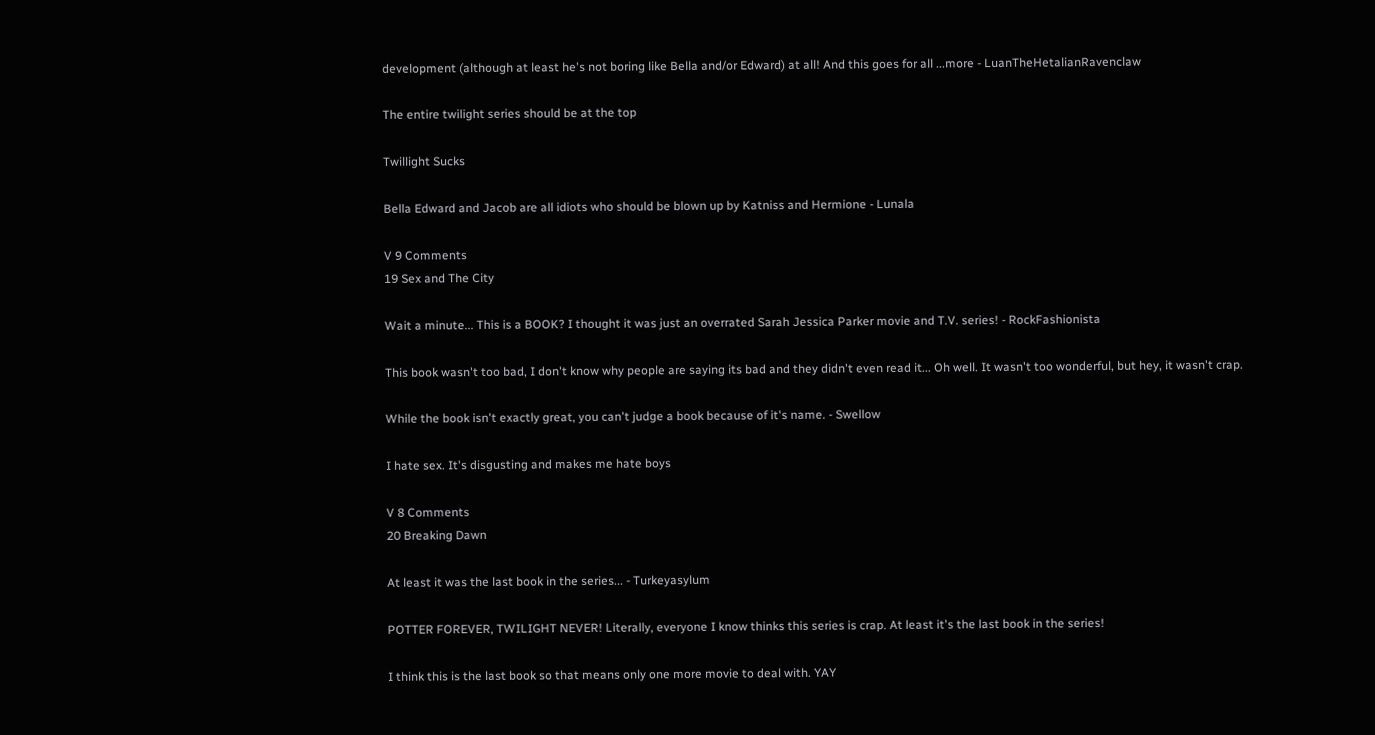development (although at least he's not boring like Bella and/or Edward) at all! And this goes for all ...more - LuanTheHetalianRavenclaw

The entire twilight series should be at the top

Twillight Sucks

Bella Edward and Jacob are all idiots who should be blown up by Katniss and Hermione - Lunala

V 9 Comments
19 Sex and The City

Wait a minute... This is a BOOK? I thought it was just an overrated Sarah Jessica Parker movie and T.V. series! - RockFashionista

This book wasn't too bad, I don't know why people are saying its bad and they didn't even read it... Oh well. It wasn't too wonderful, but hey, it wasn't crap.

While the book isn't exactly great, you can't judge a book because of it's name. - Swellow

I hate sex. It's disgusting and makes me hate boys

V 8 Comments
20 Breaking Dawn

At least it was the last book in the series... - Turkeyasylum

POTTER FOREVER, TWILIGHT NEVER! Literally, everyone I know thinks this series is crap. At least it's the last book in the series!

I think this is the last book so that means only one more movie to deal with. YAY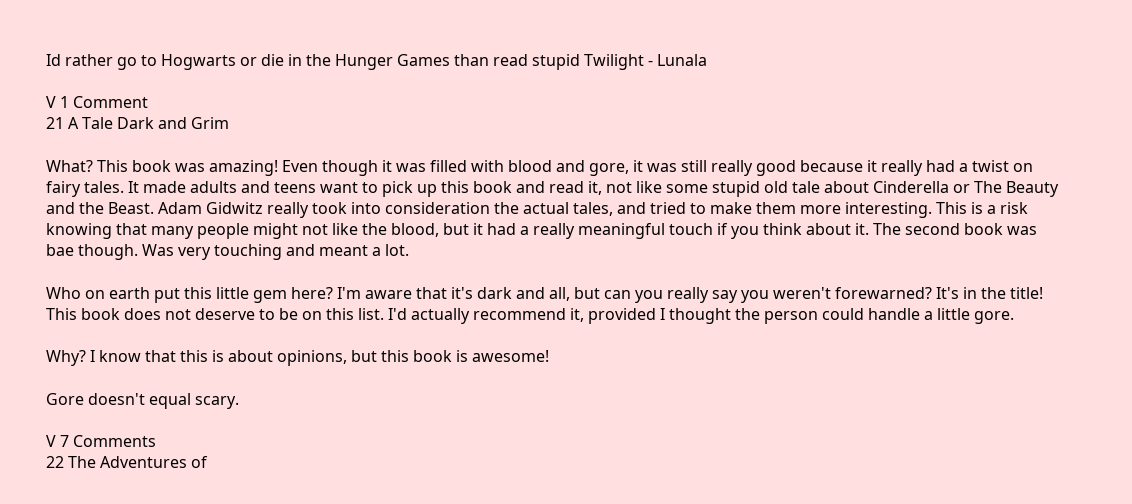Id rather go to Hogwarts or die in the Hunger Games than read stupid Twilight - Lunala

V 1 Comment
21 A Tale Dark and Grim

What? This book was amazing! Even though it was filled with blood and gore, it was still really good because it really had a twist on fairy tales. It made adults and teens want to pick up this book and read it, not like some stupid old tale about Cinderella or The Beauty and the Beast. Adam Gidwitz really took into consideration the actual tales, and tried to make them more interesting. This is a risk knowing that many people might not like the blood, but it had a really meaningful touch if you think about it. The second book was bae though. Was very touching and meant a lot.

Who on earth put this little gem here? I'm aware that it's dark and all, but can you really say you weren't forewarned? It's in the title! This book does not deserve to be on this list. I'd actually recommend it, provided I thought the person could handle a little gore.

Why? I know that this is about opinions, but this book is awesome!

Gore doesn't equal scary.

V 7 Comments
22 The Adventures of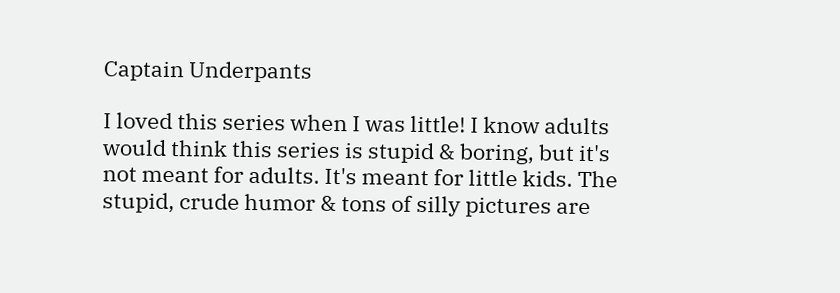Captain Underpants

I loved this series when I was little! I know adults would think this series is stupid & boring, but it's not meant for adults. It's meant for little kids. The stupid, crude humor & tons of silly pictures are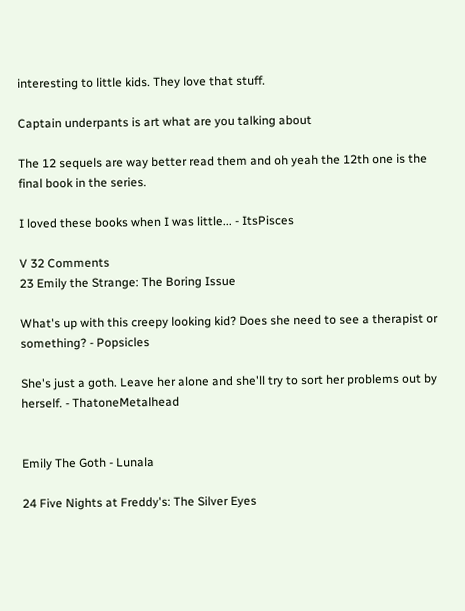interesting to little kids. They love that stuff.

Captain underpants is art what are you talking about

The 12 sequels are way better read them and oh yeah the 12th one is the final book in the series.

I loved these books when I was little... - ItsPisces

V 32 Comments
23 Emily the Strange: The Boring Issue

What's up with this creepy looking kid? Does she need to see a therapist or something? - Popsicles

She's just a goth. Leave her alone and she'll try to sort her problems out by herself. - ThatoneMetalhead


Emily The Goth - Lunala

24 Five Nights at Freddy's: The Silver Eyes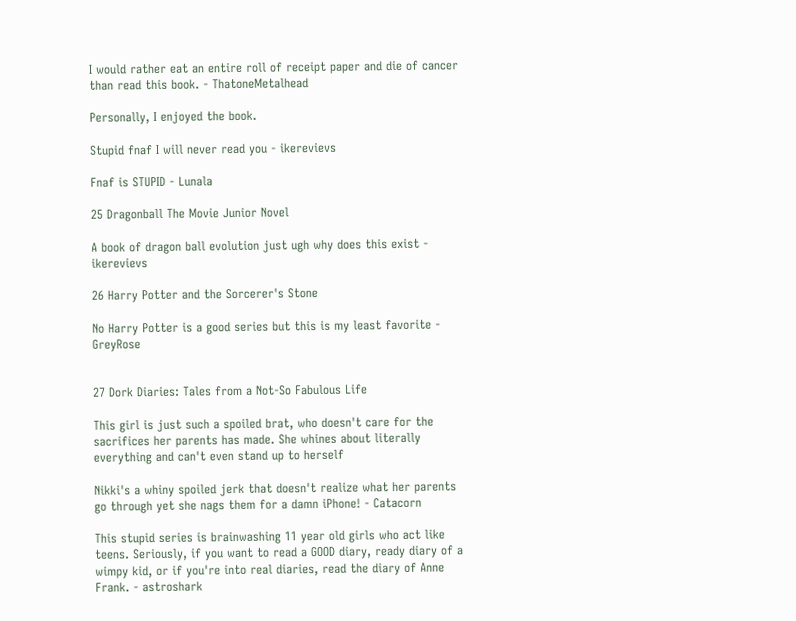I would rather eat an entire roll of receipt paper and die of cancer than read this book. - ThatoneMetalhead

Personally, I enjoyed the book.

Stupid fnaf I will never read you - ikerevievs

Fnaf is STUPID - Lunala

25 Dragonball The Movie Junior Novel

A book of dragon ball evolution just ugh why does this exist - ikerevievs

26 Harry Potter and the Sorcerer's Stone

No Harry Potter is a good series but this is my least favorite - GreyRose


27 Dork Diaries: Tales from a Not-So Fabulous Life

This girl is just such a spoiled brat, who doesn't care for the sacrifices her parents has made. She whines about literally everything and can't even stand up to herself

Nikki's a whiny spoiled jerk that doesn't realize what her parents go through yet she nags them for a damn iPhone! - Catacorn

This stupid series is brainwashing 11 year old girls who act like teens. Seriously, if you want to read a GOOD diary, ready diary of a wimpy kid, or if you're into real diaries, read the diary of Anne Frank. - astroshark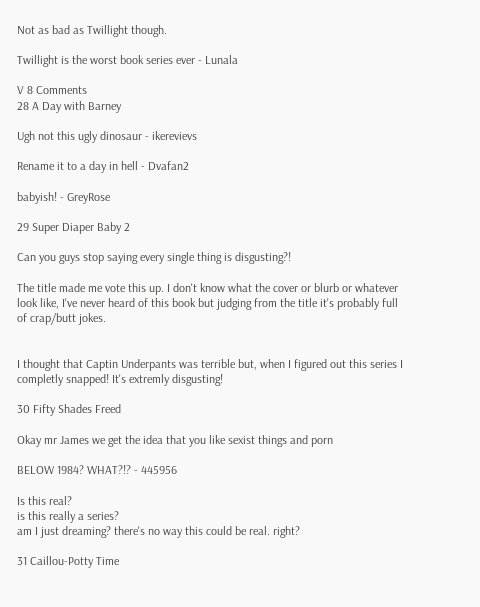Not as bad as Twillight though.

Twillight is the worst book series ever - Lunala

V 8 Comments
28 A Day with Barney

Ugh not this ugly dinosaur - ikerevievs

Rename it to a day in hell - Dvafan2

babyish! - GreyRose

29 Super Diaper Baby 2

Can you guys stop saying every single thing is disgusting?!

The title made me vote this up. I don't know what the cover or blurb or whatever look like, I've never heard of this book but judging from the title it's probably full of crap/butt jokes.


I thought that Captin Underpants was terrible but, when I figured out this series I completly snapped! It's extremly disgusting!

30 Fifty Shades Freed

Okay mr James we get the idea that you like sexist things and porn

BELOW 1984? WHAT?!? - 445956

Is this real?
is this really a series?
am I just dreaming? there's no way this could be real. right?

31 Caillou-Potty Time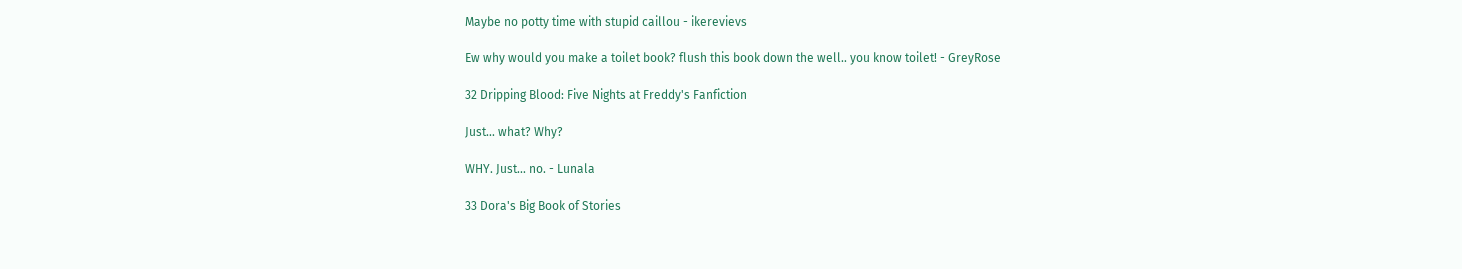Maybe no potty time with stupid caillou - ikerevievs

Ew why would you make a toilet book? flush this book down the well.. you know toilet! - GreyRose

32 Dripping Blood: Five Nights at Freddy's Fanfiction

Just... what? Why?

WHY. Just... no. - Lunala

33 Dora's Big Book of Stories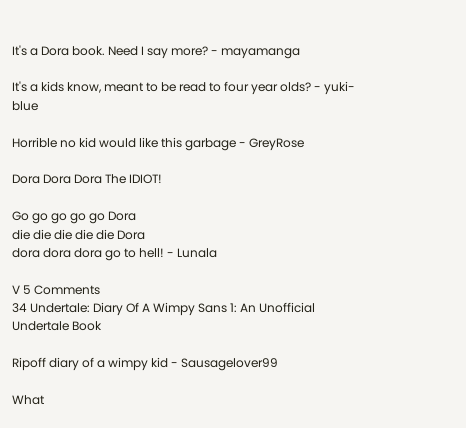It's a Dora book. Need I say more? - mayamanga

It's a kids know, meant to be read to four year olds? - yuki-blue

Horrible no kid would like this garbage - GreyRose

Dora Dora Dora The IDIOT!

Go go go go go Dora
die die die die die Dora
dora dora dora go to hell! - Lunala

V 5 Comments
34 Undertale: Diary Of A Wimpy Sans 1: An Unofficial Undertale Book

Ripoff diary of a wimpy kid - Sausagelover99

What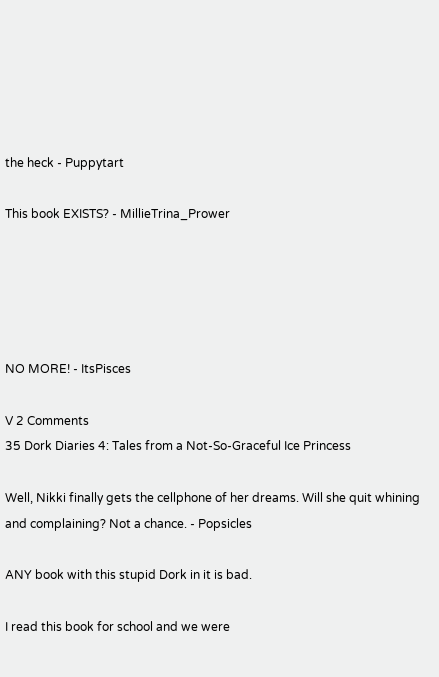the heck - Puppytart

This book EXISTS? - MillieTrina_Prower





NO MORE! - ItsPisces

V 2 Comments
35 Dork Diaries 4: Tales from a Not-So-Graceful Ice Princess

Well, Nikki finally gets the cellphone of her dreams. Will she quit whining and complaining? Not a chance. - Popsicles

ANY book with this stupid Dork in it is bad.

I read this book for school and we were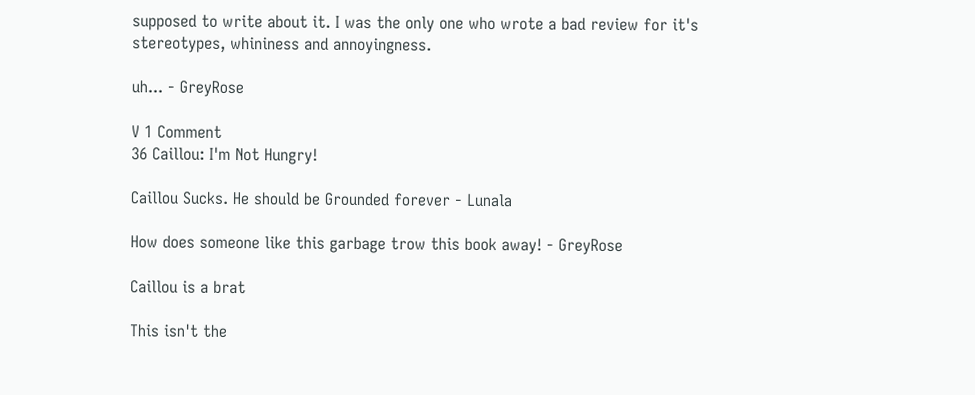supposed to write about it. I was the only one who wrote a bad review for it's stereotypes, whininess and annoyingness.

uh... - GreyRose

V 1 Comment
36 Caillou: I'm Not Hungry!

Caillou Sucks. He should be Grounded forever - Lunala

How does someone like this garbage trow this book away! - GreyRose

Caillou is a brat

This isn't the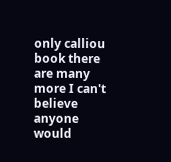only calliou book there are many more I can't believe anyone would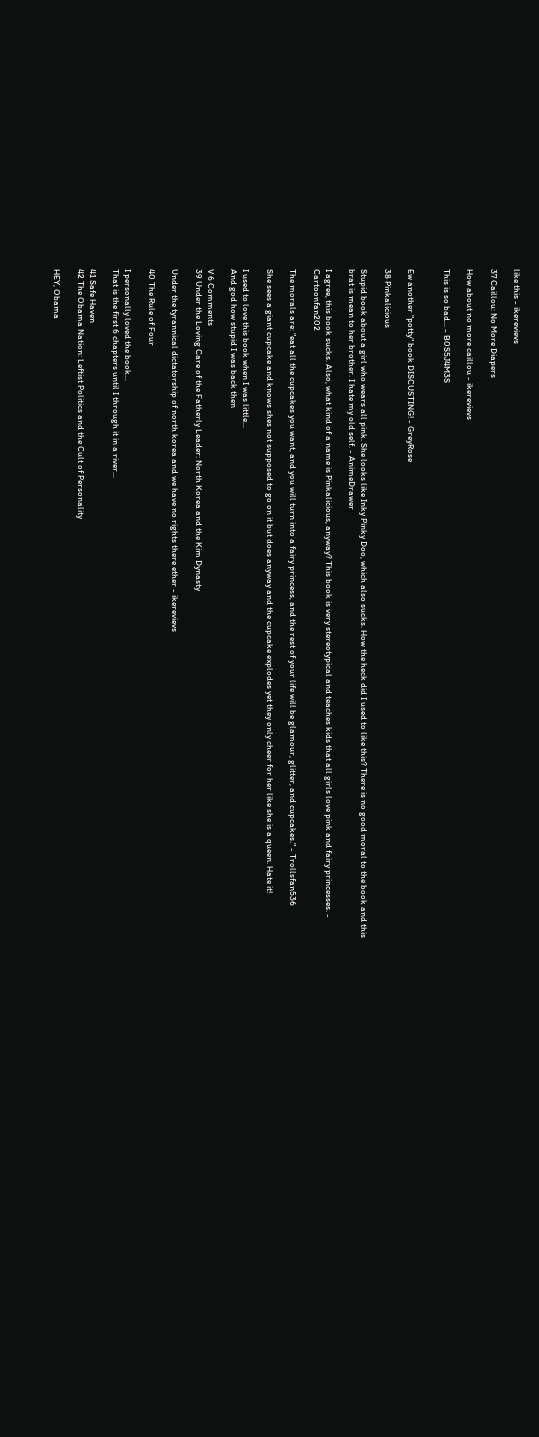like this - ikerevievs

37 Caillou: No More Diapers

How about no more caillou - ikerevievs

This is so bad... - B0S5J4M3S


Ew another "potty" book DISCUSTING! - GreyRose

38 Pinkalicious

Stupid book about a girl who wears all pink. She looks like Inky Pinky Doo, which also sucks. How the heck did I used to like this? There is no good moral to the book and this brat is mean to her brother. I hate my old self. - AnimeDrawer

I agree, this book sucks. Also, what kind of a name is Pinkalicious, anyway? This book is very stereotypical and teaches kids that all girls love pink and fairy princesses. - Cartoonfan202

The morals are: "eat all the cupcakes you want, and you will turn into a fairy princess, and the rest of your life will be glamour, glitter, and cupcakes." - Trollsfan536

She sees a giant cupcake and knows shes not supposed to go on it but does anyway and the cupcake explodes yet they only cheer for her like she is a queen. Hate it!

I used to love this book when I was little...
And god how stupid I was back then

V 6 Comments
39 Under the Loving Care of the Fatherly Leader: North Korea and the Kim Dynasty

Under the tyrannical dictatorship of north korea and we have no rights there ether - ikerevievs

40 The Rule of Four

I personally loved the book...
That is the first 6 chapters until I through it in a river...

41 Safe Haven
42 The Obama Nation: Leftist Politics and the Cult of Personality

HEY, Obama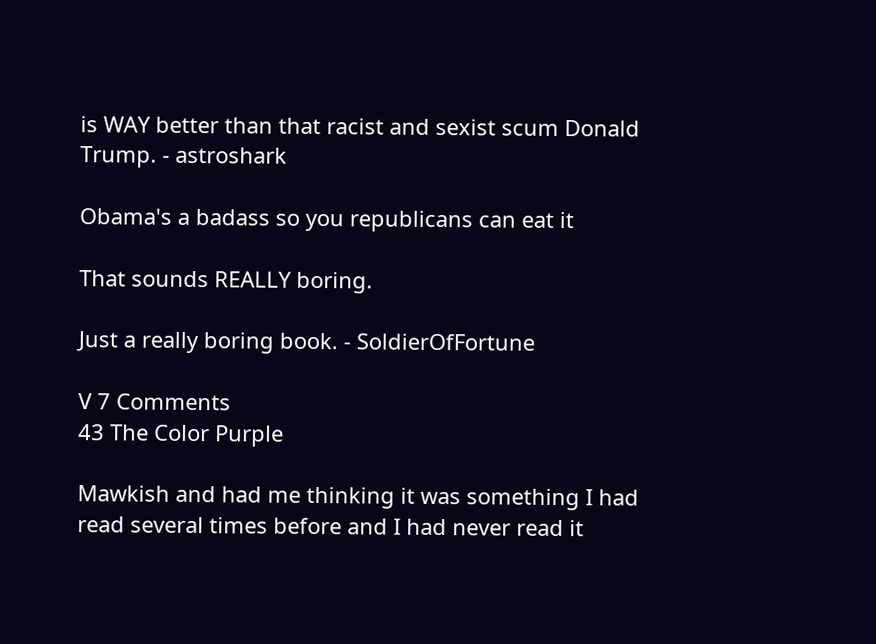is WAY better than that racist and sexist scum Donald Trump. - astroshark

Obama's a badass so you republicans can eat it

That sounds REALLY boring.

Just a really boring book. - SoldierOfFortune

V 7 Comments
43 The Color Purple

Mawkish and had me thinking it was something I had read several times before and I had never read it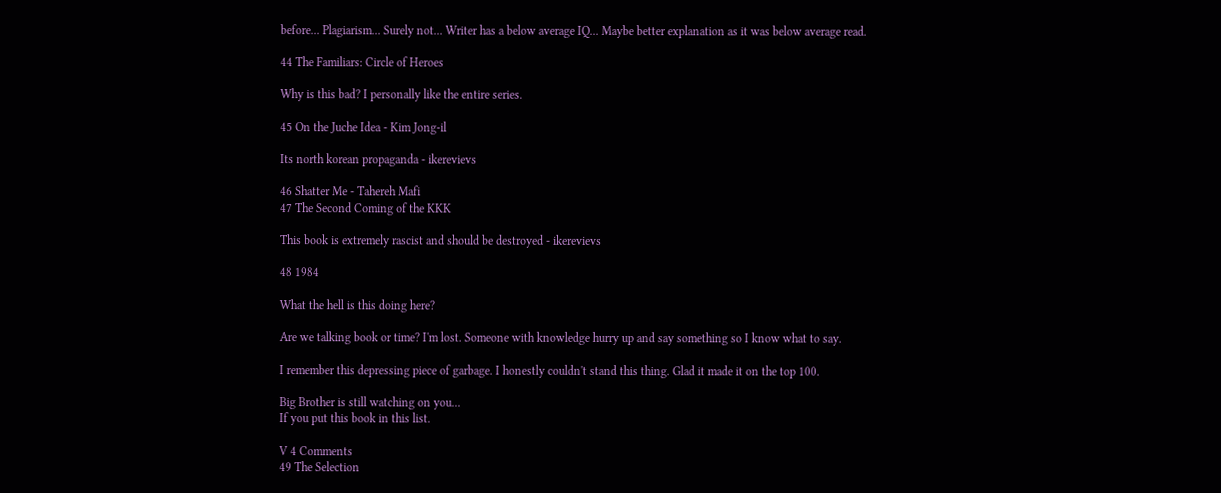before... Plagiarism... Surely not... Writer has a below average IQ... Maybe better explanation as it was below average read.

44 The Familiars: Circle of Heroes

Why is this bad? I personally like the entire series.

45 On the Juche Idea - Kim Jong-il

Its north korean propaganda - ikerevievs

46 Shatter Me - Tahereh Mafi
47 The Second Coming of the KKK

This book is extremely rascist and should be destroyed - ikerevievs

48 1984

What the hell is this doing here?

Are we talking book or time? I'm lost. Someone with knowledge hurry up and say something so I know what to say.

I remember this depressing piece of garbage. I honestly couldn't stand this thing. Glad it made it on the top 100.

Big Brother is still watching on you...
If you put this book in this list.

V 4 Comments
49 The Selection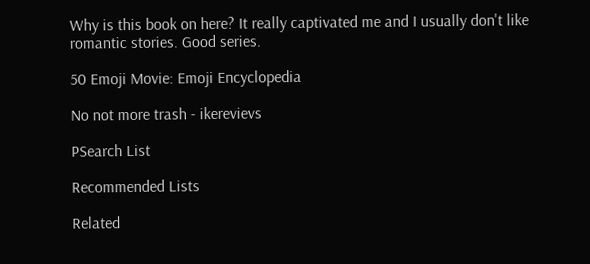Why is this book on here? It really captivated me and I usually don't like romantic stories. Good series.

50 Emoji Movie: Emoji Encyclopedia

No not more trash - ikerevievs

PSearch List

Recommended Lists

Related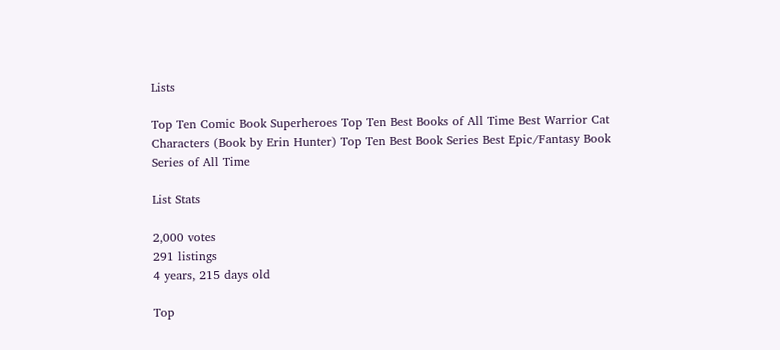Lists

Top Ten Comic Book Superheroes Top Ten Best Books of All Time Best Warrior Cat Characters (Book by Erin Hunter) Top Ten Best Book Series Best Epic/Fantasy Book Series of All Time

List Stats

2,000 votes
291 listings
4 years, 215 days old

Top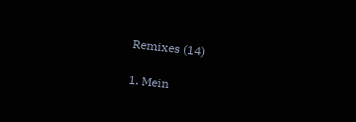Remixes (14)

1. Mein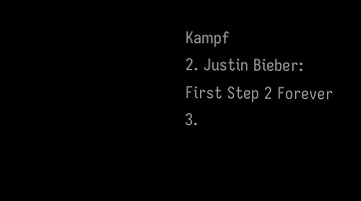Kampf
2. Justin Bieber: First Step 2 Forever
3.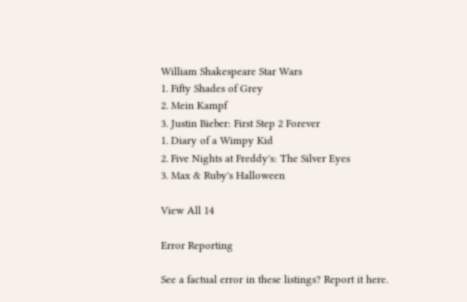William Shakespeare Star Wars
1. Fifty Shades of Grey
2. Mein Kampf
3. Justin Bieber: First Step 2 Forever
1. Diary of a Wimpy Kid
2. Five Nights at Freddy's: The Silver Eyes
3. Max & Ruby's Halloween

View All 14

Error Reporting

See a factual error in these listings? Report it here.